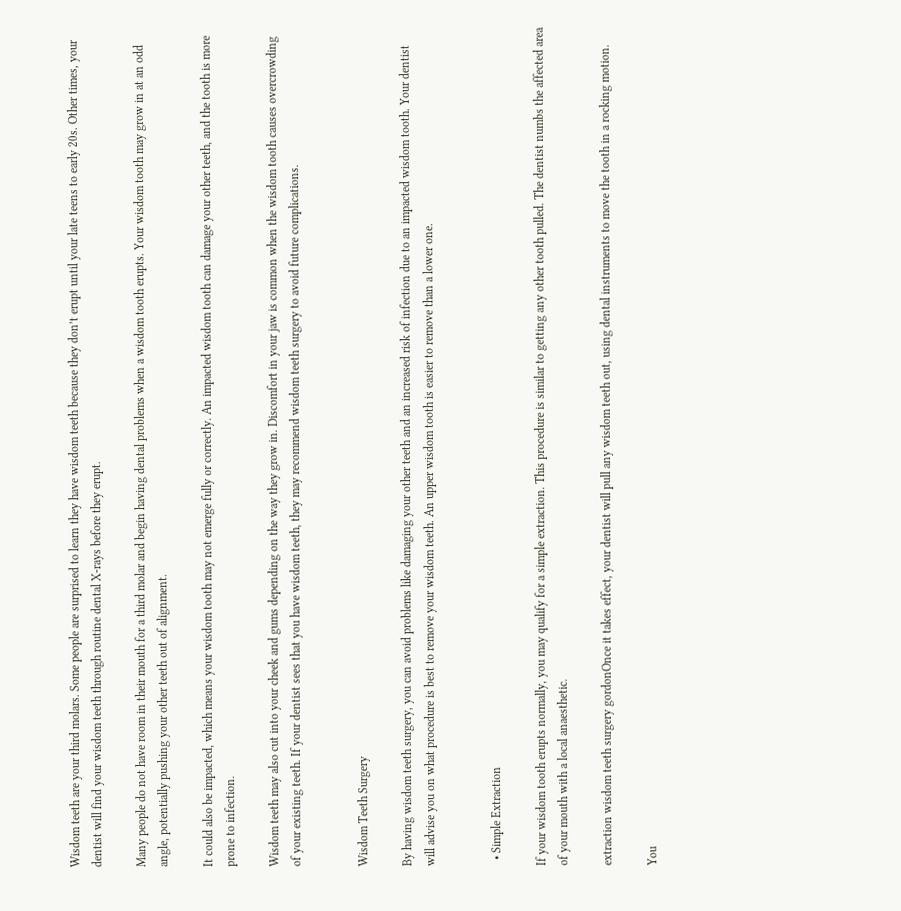Wisdom teeth are your third molars. Some people are surprised to learn they have wisdom teeth because they don’t erupt until your late teens to early 20s. Other times, your dentist will find your wisdom teeth through routine dental X-rays before they erupt.

Many people do not have room in their mouth for a third molar and begin having dental problems when a wisdom tooth erupts. Your wisdom tooth may grow in at an odd angle, potentially pushing your other teeth out of alignment.

It could also be impacted, which means your wisdom tooth may not emerge fully or correctly. An impacted wisdom tooth can damage your other teeth, and the tooth is more prone to infection.

Wisdom teeth may also cut into your cheek and gums depending on the way they grow in. Discomfort in your jaw is common when the wisdom tooth causes overcrowding of your existing teeth. If your dentist sees that you have wisdom teeth, they may recommend wisdom teeth surgery to avoid future complications.


Wisdom Teeth Surgery

By having wisdom teeth surgery, you can avoid problems like damaging your other teeth and an increased risk of infection due to an impacted wisdom tooth. Your dentist will advise you on what procedure is best to remove your wisdom teeth. An upper wisdom tooth is easier to remove than a lower one.


  • Simple Extraction

If your wisdom tooth erupts normally, you may qualify for a simple extraction. This procedure is similar to getting any other tooth pulled. The dentist numbs the affected area of your mouth with a local anaesthetic.

extraction wisdom teeth surgery gordonOnce it takes effect, your dentist will pull any wisdom teeth out, using dental instruments to move the tooth in a rocking motion.

You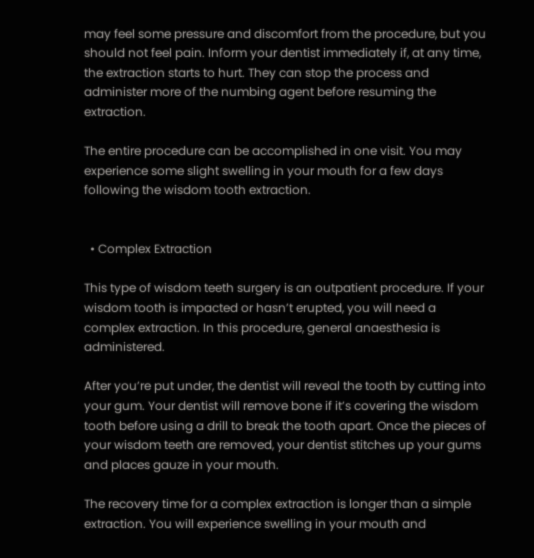may feel some pressure and discomfort from the procedure, but you should not feel pain. Inform your dentist immediately if, at any time, the extraction starts to hurt. They can stop the process and administer more of the numbing agent before resuming the extraction.

The entire procedure can be accomplished in one visit. You may experience some slight swelling in your mouth for a few days following the wisdom tooth extraction.


  • Complex Extraction

This type of wisdom teeth surgery is an outpatient procedure. If your wisdom tooth is impacted or hasn’t erupted, you will need a complex extraction. In this procedure, general anaesthesia is administered.

After you’re put under, the dentist will reveal the tooth by cutting into your gum. Your dentist will remove bone if it’s covering the wisdom tooth before using a drill to break the tooth apart. Once the pieces of your wisdom teeth are removed, your dentist stitches up your gums and places gauze in your mouth.

The recovery time for a complex extraction is longer than a simple extraction. You will experience swelling in your mouth and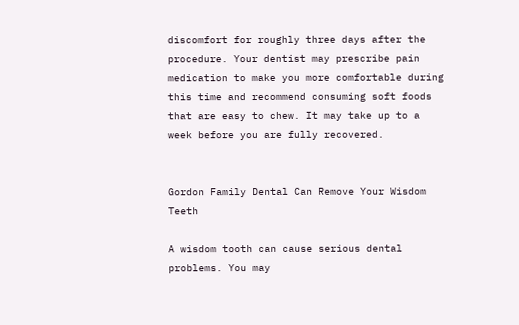discomfort for roughly three days after the procedure. Your dentist may prescribe pain medication to make you more comfortable during this time and recommend consuming soft foods that are easy to chew. It may take up to a week before you are fully recovered.


Gordon Family Dental Can Remove Your Wisdom Teeth

A wisdom tooth can cause serious dental problems. You may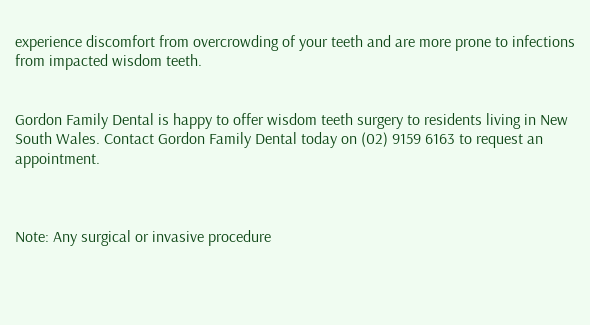experience discomfort from overcrowding of your teeth and are more prone to infections from impacted wisdom teeth.


Gordon Family Dental is happy to offer wisdom teeth surgery to residents living in New South Wales. Contact Gordon Family Dental today on (02) 9159 6163 to request an appointment.



Note: Any surgical or invasive procedure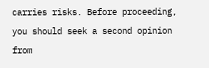carries risks. Before proceeding, you should seek a second opinion from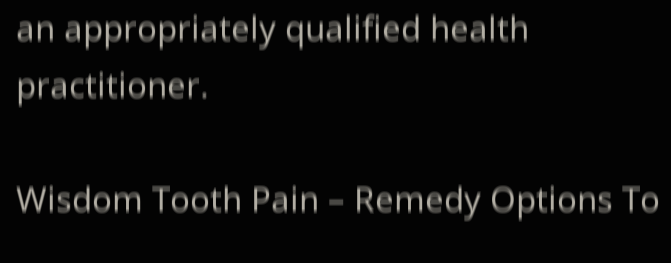an appropriately qualified health practitioner.

Wisdom Tooth Pain – Remedy Options To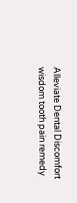Alleviate Dental Discomfort
wisdom tooth pain remedy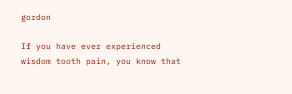gordon

If you have ever experienced wisdom tooth pain, you know that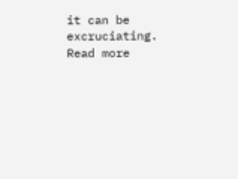it can be excruciating. Read more